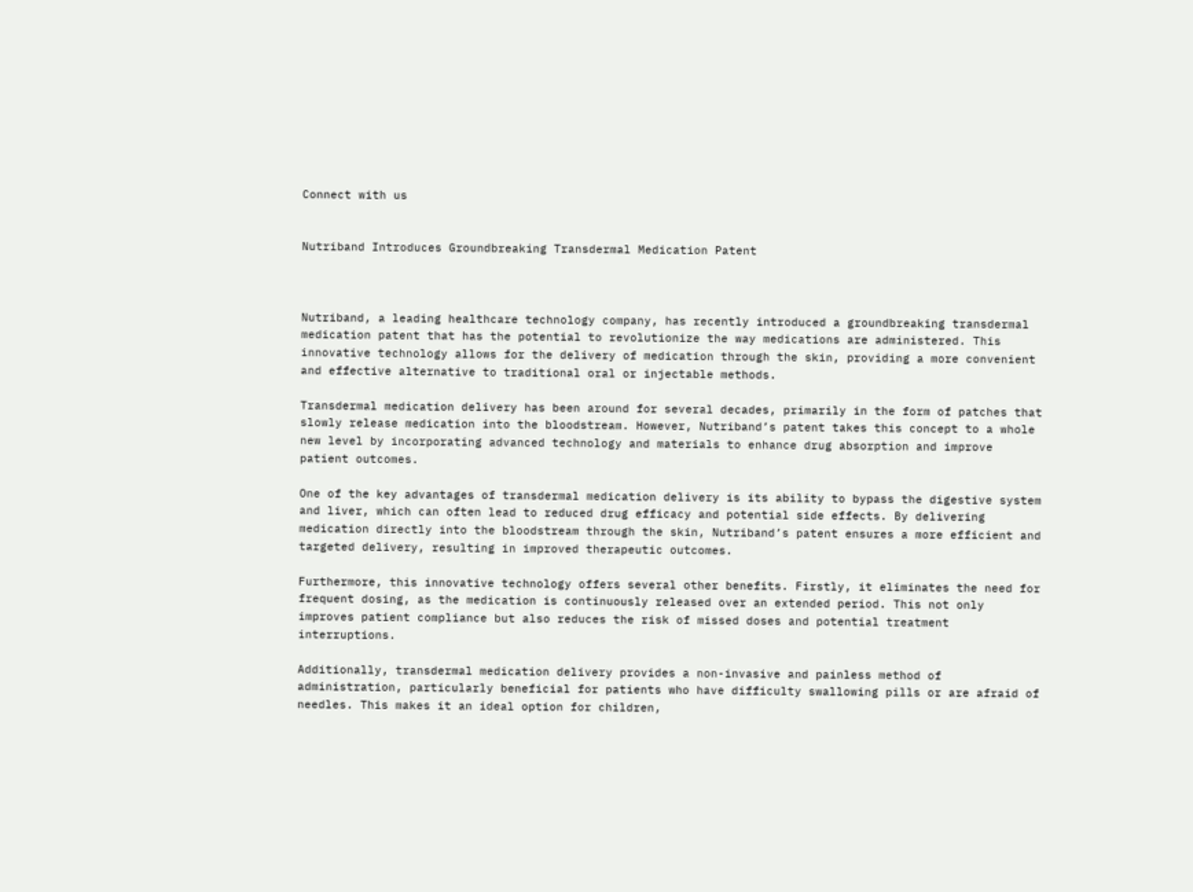Connect with us


Nutriband Introduces Groundbreaking Transdermal Medication Patent



Nutriband, a leading healthcare technology company, has recently introduced a groundbreaking transdermal medication patent that has the potential to revolutionize the way medications are administered. This innovative technology allows for the delivery of medication through the skin, providing a more convenient and effective alternative to traditional oral or injectable methods.

Transdermal medication delivery has been around for several decades, primarily in the form of patches that slowly release medication into the bloodstream. However, Nutriband’s patent takes this concept to a whole new level by incorporating advanced technology and materials to enhance drug absorption and improve patient outcomes.

One of the key advantages of transdermal medication delivery is its ability to bypass the digestive system and liver, which can often lead to reduced drug efficacy and potential side effects. By delivering medication directly into the bloodstream through the skin, Nutriband’s patent ensures a more efficient and targeted delivery, resulting in improved therapeutic outcomes.

Furthermore, this innovative technology offers several other benefits. Firstly, it eliminates the need for frequent dosing, as the medication is continuously released over an extended period. This not only improves patient compliance but also reduces the risk of missed doses and potential treatment interruptions.

Additionally, transdermal medication delivery provides a non-invasive and painless method of administration, particularly beneficial for patients who have difficulty swallowing pills or are afraid of needles. This makes it an ideal option for children,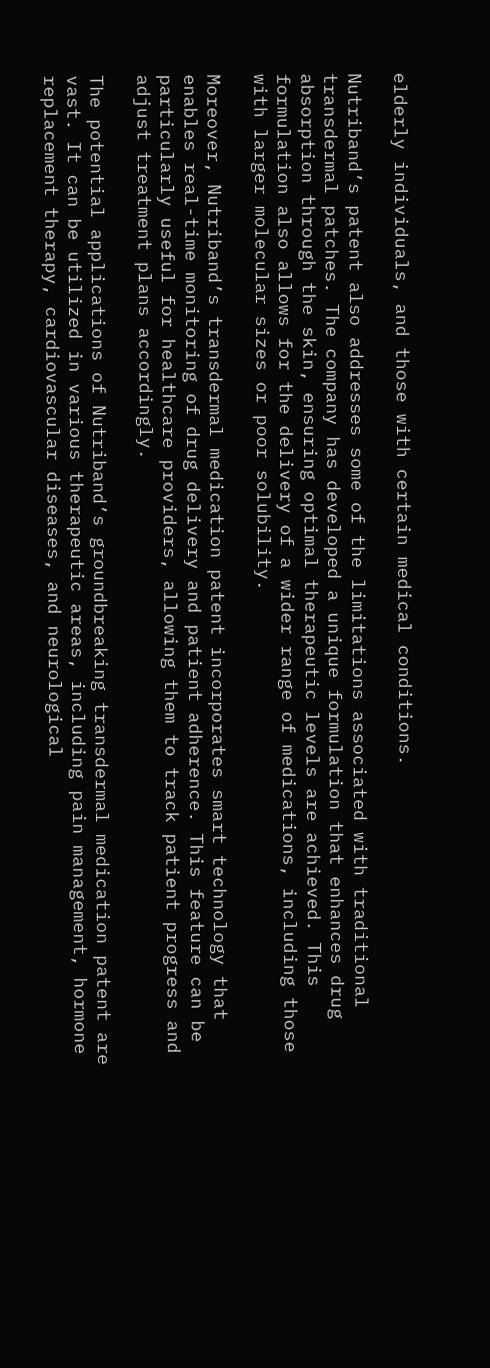elderly individuals, and those with certain medical conditions.

Nutriband’s patent also addresses some of the limitations associated with traditional transdermal patches. The company has developed a unique formulation that enhances drug absorption through the skin, ensuring optimal therapeutic levels are achieved. This formulation also allows for the delivery of a wider range of medications, including those with larger molecular sizes or poor solubility.

Moreover, Nutriband’s transdermal medication patent incorporates smart technology that enables real-time monitoring of drug delivery and patient adherence. This feature can be particularly useful for healthcare providers, allowing them to track patient progress and adjust treatment plans accordingly.

The potential applications of Nutriband’s groundbreaking transdermal medication patent are vast. It can be utilized in various therapeutic areas, including pain management, hormone replacement therapy, cardiovascular diseases, and neurological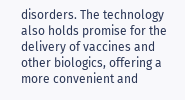disorders. The technology also holds promise for the delivery of vaccines and other biologics, offering a more convenient and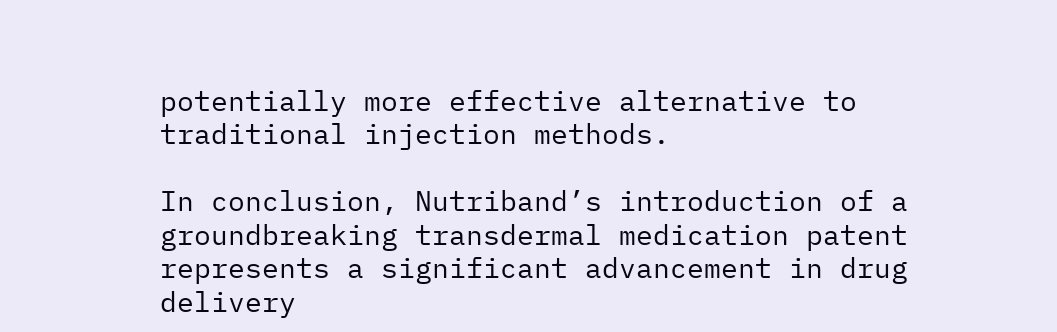potentially more effective alternative to traditional injection methods.

In conclusion, Nutriband’s introduction of a groundbreaking transdermal medication patent represents a significant advancement in drug delivery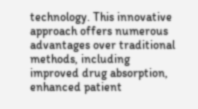technology. This innovative approach offers numerous advantages over traditional methods, including improved drug absorption, enhanced patient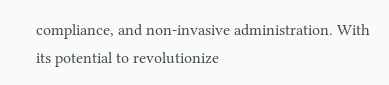compliance, and non-invasive administration. With its potential to revolutionize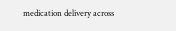medication delivery across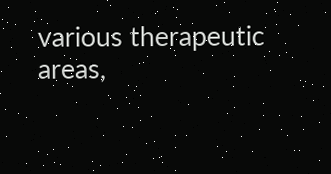various therapeutic areas,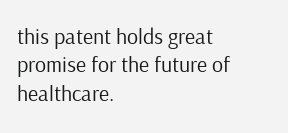this patent holds great promise for the future of healthcare.